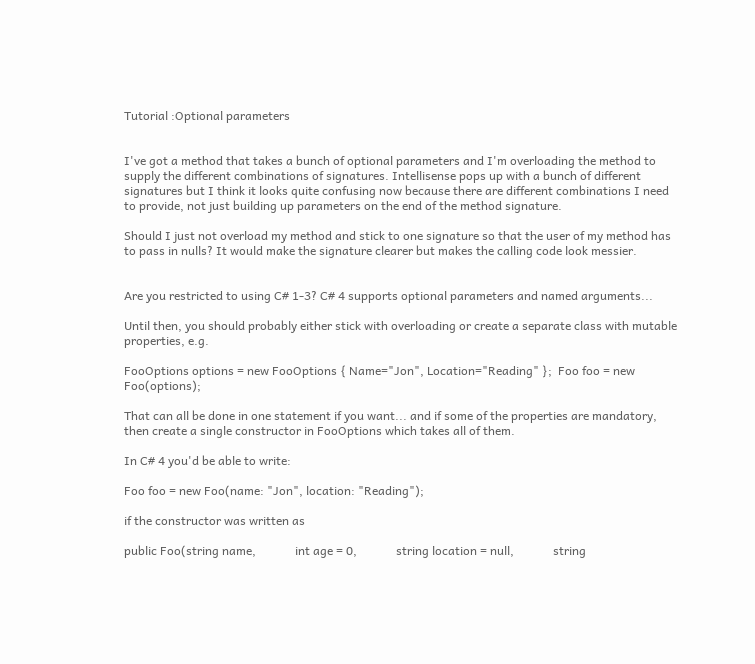Tutorial :Optional parameters


I've got a method that takes a bunch of optional parameters and I'm overloading the method to supply the different combinations of signatures. Intellisense pops up with a bunch of different signatures but I think it looks quite confusing now because there are different combinations I need to provide, not just building up parameters on the end of the method signature.

Should I just not overload my method and stick to one signature so that the user of my method has to pass in nulls? It would make the signature clearer but makes the calling code look messier.


Are you restricted to using C# 1-3? C# 4 supports optional parameters and named arguments...

Until then, you should probably either stick with overloading or create a separate class with mutable properties, e.g.

FooOptions options = new FooOptions { Name="Jon", Location="Reading" };  Foo foo = new Foo(options);

That can all be done in one statement if you want... and if some of the properties are mandatory, then create a single constructor in FooOptions which takes all of them.

In C# 4 you'd be able to write:

Foo foo = new Foo(name: "Jon", location: "Reading");

if the constructor was written as

public Foo(string name,             int age = 0,             string location = null,             string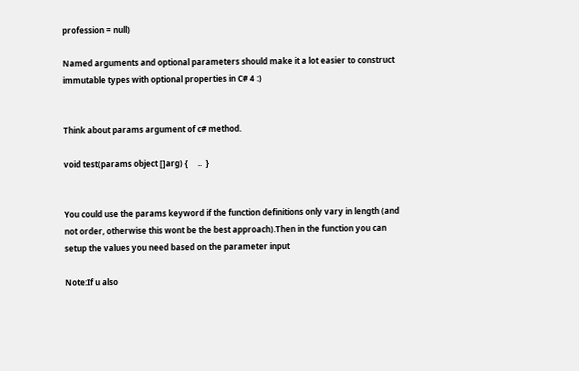profession = null)

Named arguments and optional parameters should make it a lot easier to construct immutable types with optional properties in C# 4 :)


Think about params argument of c# method.

void test(params object []arg) {     ..  }


You could use the params keyword if the function definitions only vary in length (and not order, otherwise this wont be the best approach).Then in the function you can setup the values you need based on the parameter input

Note:If u also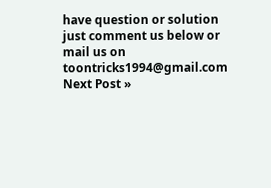have question or solution just comment us below or mail us on toontricks1994@gmail.com
Next Post »